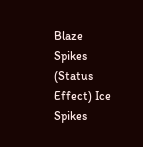Blaze Spikes (Status Effect) Ice Spikes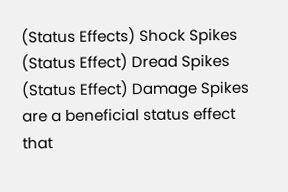(Status Effects) Shock Spikes (Status Effect) Dread Spikes (Status Effect) Damage Spikes are a beneficial status effect that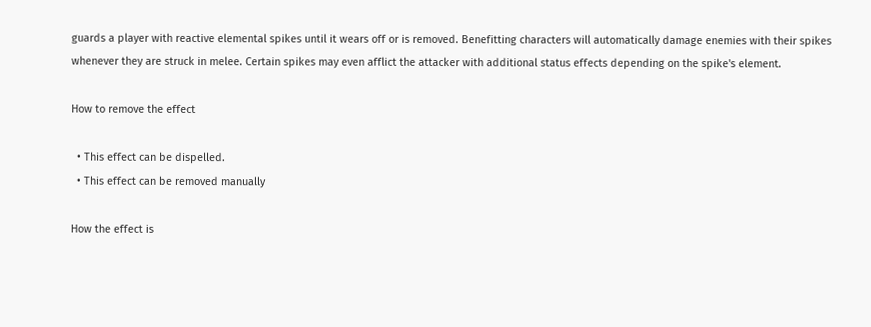guards a player with reactive elemental spikes until it wears off or is removed. Benefitting characters will automatically damage enemies with their spikes whenever they are struck in melee. Certain spikes may even afflict the attacker with additional status effects depending on the spike's element.

How to remove the effect

  • This effect can be dispelled.
  • This effect can be removed manually

How the effect is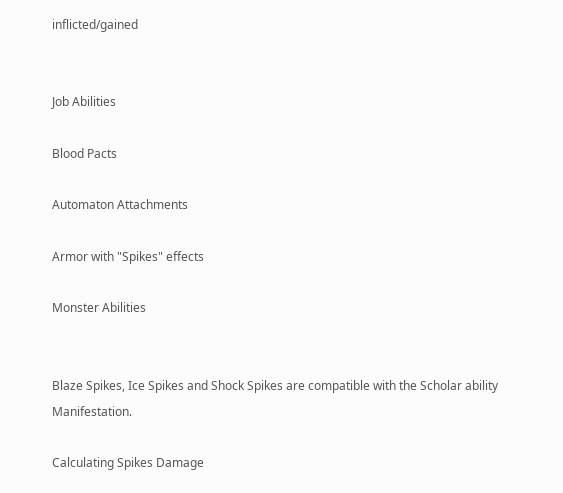inflicted/gained


Job Abilities

Blood Pacts

Automaton Attachments

Armor with "Spikes" effects

Monster Abilities


Blaze Spikes, Ice Spikes and Shock Spikes are compatible with the Scholar ability Manifestation.

Calculating Spikes Damage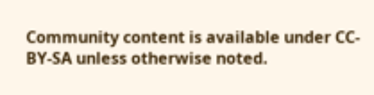Community content is available under CC-BY-SA unless otherwise noted.